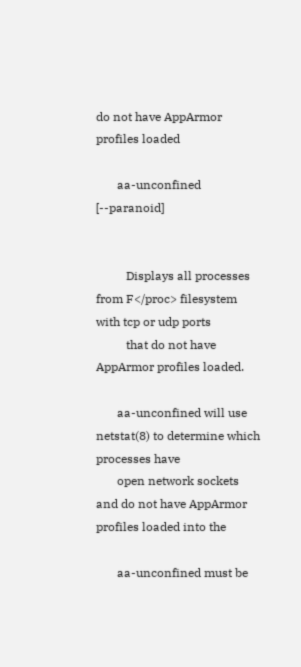do not have AppArmor profiles loaded

       aa-unconfined [--paranoid]


          Displays all processes from F</proc> filesystem with tcp or udp ports
          that do not have AppArmor profiles loaded.

       aa-unconfined will use netstat(8) to determine which processes have
       open network sockets and do not have AppArmor profiles loaded into the

       aa-unconfined must be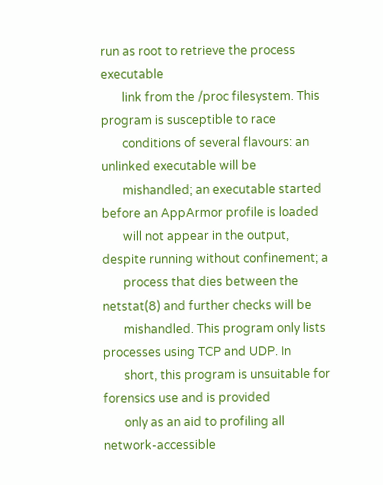run as root to retrieve the process executable
       link from the /proc filesystem. This program is susceptible to race
       conditions of several flavours: an unlinked executable will be
       mishandled; an executable started before an AppArmor profile is loaded
       will not appear in the output, despite running without confinement; a
       process that dies between the netstat(8) and further checks will be
       mishandled. This program only lists processes using TCP and UDP. In
       short, this program is unsuitable for forensics use and is provided
       only as an aid to profiling all network-accessible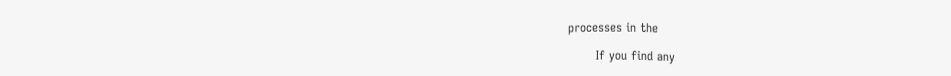processes in the

       If you find any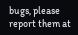bugs, please report them at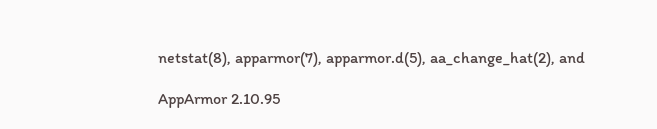netstat(8), apparmor(7), apparmor.d(5), aa_change_hat(2), and

AppArmor 2.10.95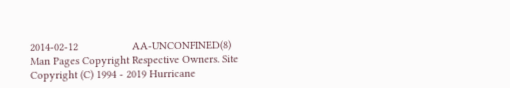2014-02-12                  AA-UNCONFINED(8)
Man Pages Copyright Respective Owners. Site Copyright (C) 1994 - 2019 Hurricane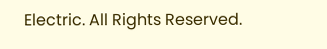Electric. All Rights Reserved.